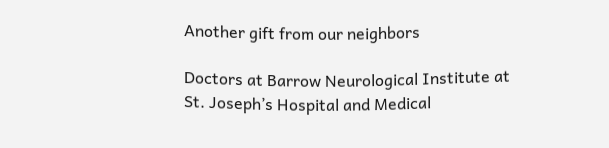Another gift from our neighbors

Doctors at Barrow Neurological Institute at St. Joseph’s Hospital and Medical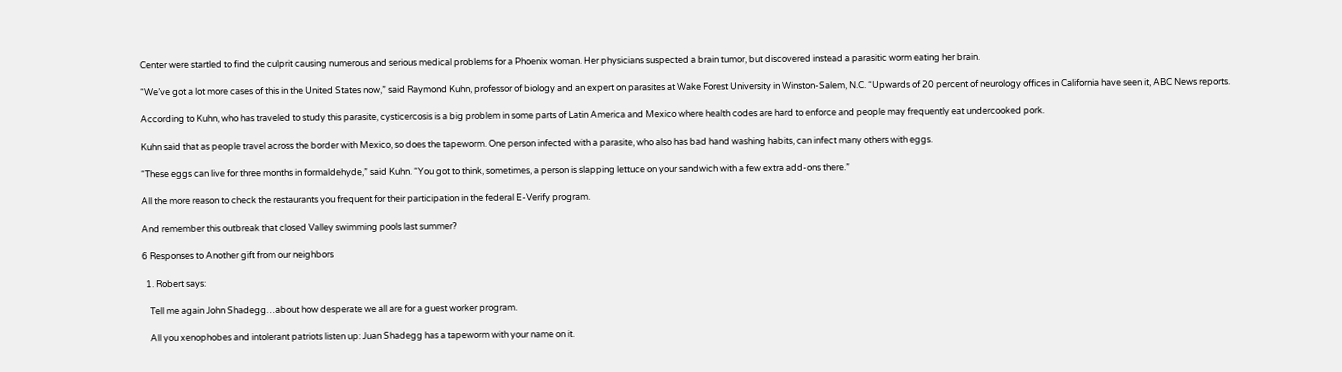Center were startled to find the culprit causing numerous and serious medical problems for a Phoenix woman. Her physicians suspected a brain tumor, but discovered instead a parasitic worm eating her brain.

“We’ve got a lot more cases of this in the United States now,” said Raymond Kuhn, professor of biology and an expert on parasites at Wake Forest University in Winston-Salem, N.C. “Upwards of 20 percent of neurology offices in California have seen it, ABC News reports.

According to Kuhn, who has traveled to study this parasite, cysticercosis is a big problem in some parts of Latin America and Mexico where health codes are hard to enforce and people may frequently eat undercooked pork.

Kuhn said that as people travel across the border with Mexico, so does the tapeworm. One person infected with a parasite, who also has bad hand washing habits, can infect many others with eggs.

“These eggs can live for three months in formaldehyde,” said Kuhn. “You got to think, sometimes, a person is slapping lettuce on your sandwich with a few extra add-ons there.”

All the more reason to check the restaurants you frequent for their participation in the federal E-Verify program.

And remember this outbreak that closed Valley swimming pools last summer?

6 Responses to Another gift from our neighbors

  1. Robert says:

    Tell me again John Shadegg…about how desperate we all are for a guest worker program.

    All you xenophobes and intolerant patriots listen up: Juan Shadegg has a tapeworm with your name on it.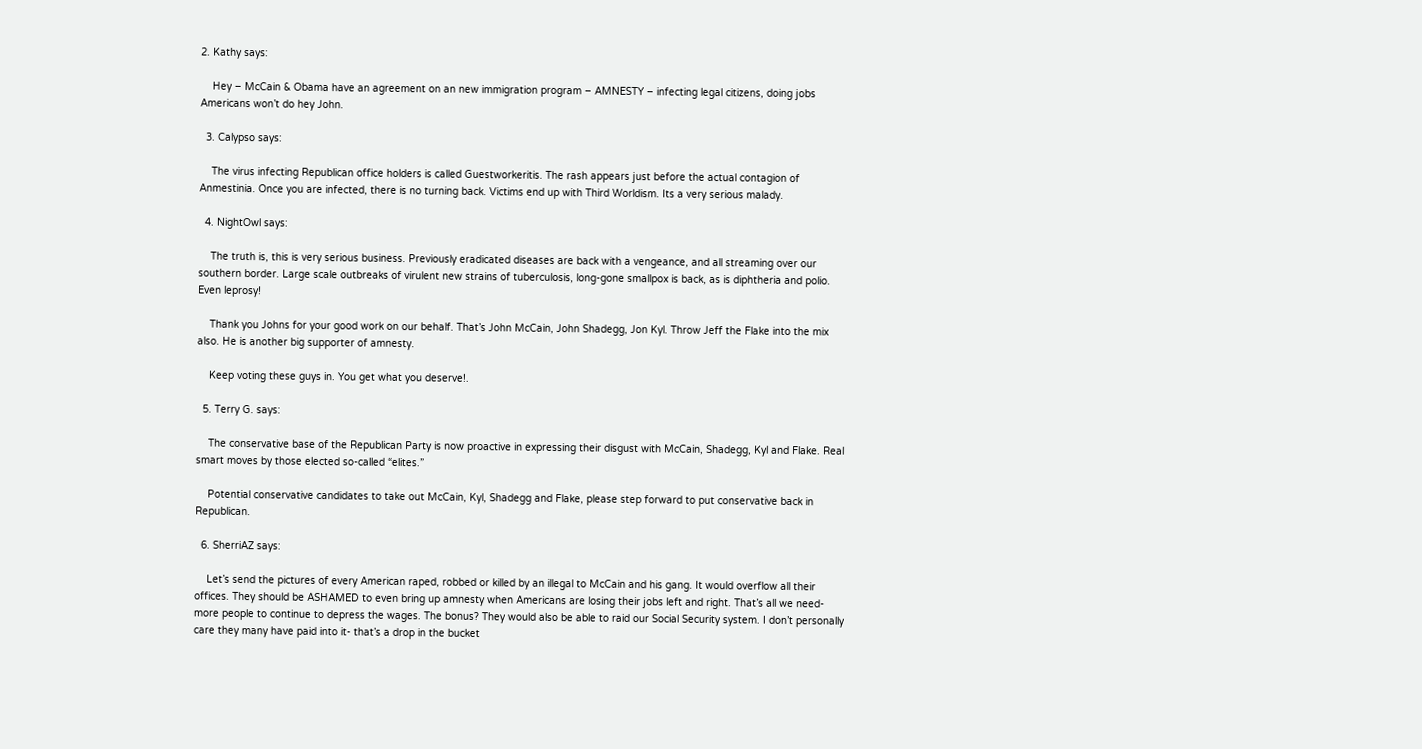2. Kathy says:

    Hey – McCain & Obama have an agreement on an new immigration program – AMNESTY – infecting legal citizens, doing jobs Americans won’t do hey John.

  3. Calypso says:

    The virus infecting Republican office holders is called Guestworkeritis. The rash appears just before the actual contagion of Anmestinia. Once you are infected, there is no turning back. Victims end up with Third Worldism. Its a very serious malady.

  4. NightOwl says:

    The truth is, this is very serious business. Previously eradicated diseases are back with a vengeance, and all streaming over our southern border. Large scale outbreaks of virulent new strains of tuberculosis, long-gone smallpox is back, as is diphtheria and polio. Even leprosy!

    Thank you Johns for your good work on our behalf. That’s John McCain, John Shadegg, Jon Kyl. Throw Jeff the Flake into the mix also. He is another big supporter of amnesty.

    Keep voting these guys in. You get what you deserve!.

  5. Terry G. says:

    The conservative base of the Republican Party is now proactive in expressing their disgust with McCain, Shadegg, Kyl and Flake. Real smart moves by those elected so-called “elites.”

    Potential conservative candidates to take out McCain, Kyl, Shadegg and Flake, please step forward to put conservative back in Republican.

  6. SherriAZ says:

    Let’s send the pictures of every American raped, robbed or killed by an illegal to McCain and his gang. It would overflow all their offices. They should be ASHAMED to even bring up amnesty when Americans are losing their jobs left and right. That’s all we need- more people to continue to depress the wages. The bonus? They would also be able to raid our Social Security system. I don’t personally care they many have paid into it- that’s a drop in the bucket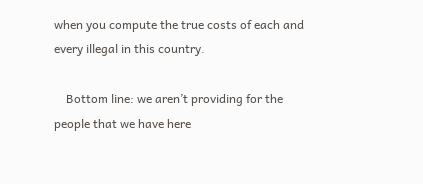when you compute the true costs of each and every illegal in this country.

    Bottom line: we aren’t providing for the people that we have here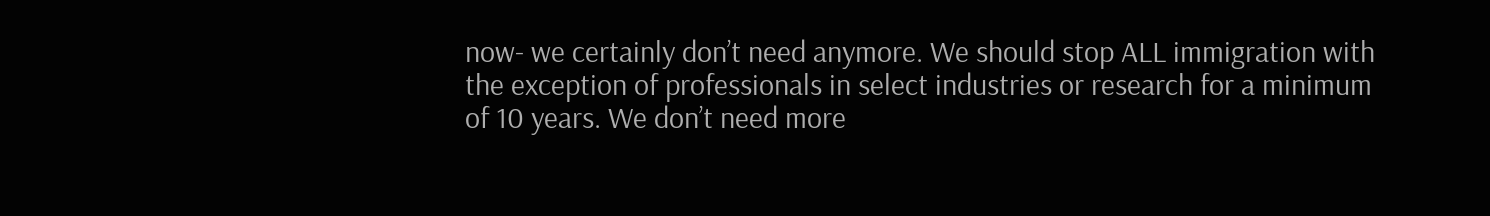now- we certainly don’t need anymore. We should stop ALL immigration with the exception of professionals in select industries or research for a minimum of 10 years. We don’t need more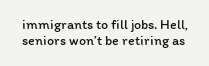immigrants to fill jobs. Hell, seniors won’t be retiring as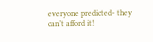everyone predicted- they can’t afford it!